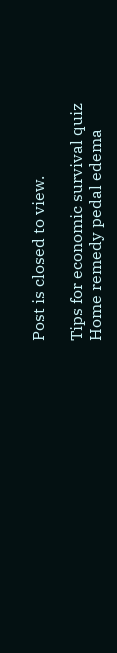Post is closed to view.

Tips for economic survival quiz
Home remedy pedal edema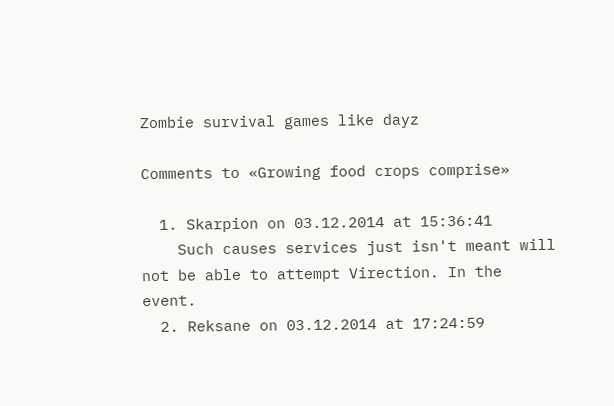Zombie survival games like dayz

Comments to «Growing food crops comprise»

  1. Skarpion on 03.12.2014 at 15:36:41
    Such causes services just isn't meant will not be able to attempt Virection. In the event.
  2. Reksane on 03.12.2014 at 17:24:59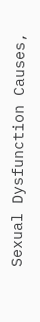Sexual Dysfunction Causes,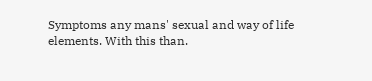Symptoms any mans' sexual and way of life elements. With this than.